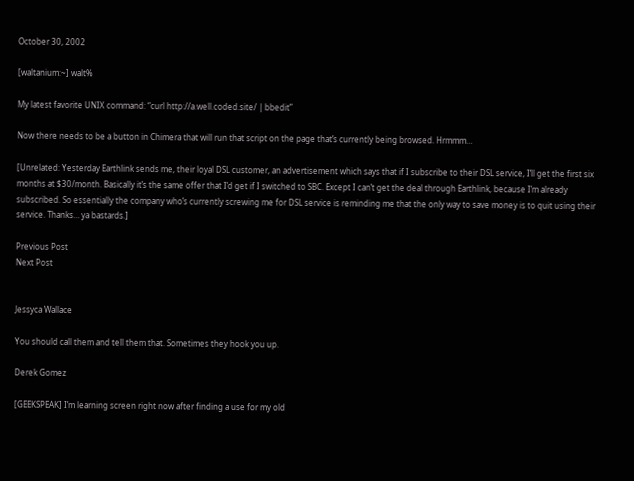October 30, 2002

[waltanium:~] walt%

My latest favorite UNIX command: “curl http://a.well.coded.site/ | bbedit”

Now there needs to be a button in Chimera that will run that script on the page that’s currently being browsed. Hrmmm…

[Unrelated: Yesterday Earthlink sends me, their loyal DSL customer, an advertisement which says that if I subscribe to their DSL service, I’ll get the first six months at $30/month. Basically it’s the same offer that I’d get if I switched to SBC. Except I can’t get the deal through Earthlink, because I’m already subscribed. So essentially the company who’s currently screwing me for DSL service is reminding me that the only way to save money is to quit using their service. Thanks… ya bastards.]

Previous Post
Next Post


Jessyca Wallace

You should call them and tell them that. Sometimes they hook you up.

Derek Gomez

[GEEKSPEAK] I’m learning screen right now after finding a use for my old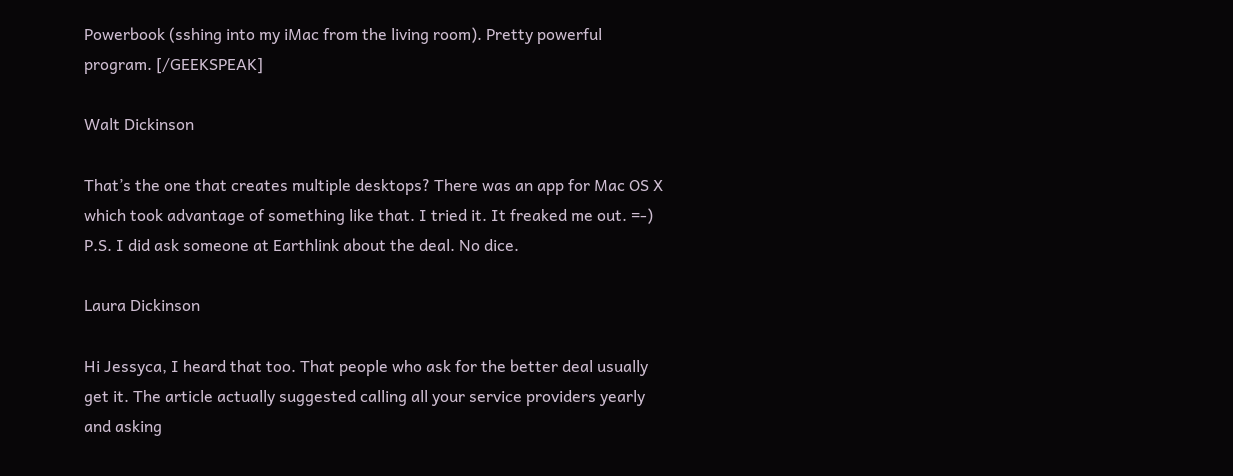Powerbook (sshing into my iMac from the living room). Pretty powerful program. [/GEEKSPEAK]

Walt Dickinson

That’s the one that creates multiple desktops? There was an app for Mac OS X which took advantage of something like that. I tried it. It freaked me out. =-) P.S. I did ask someone at Earthlink about the deal. No dice.

Laura Dickinson

Hi Jessyca, I heard that too. That people who ask for the better deal usually get it. The article actually suggested calling all your service providers yearly and asking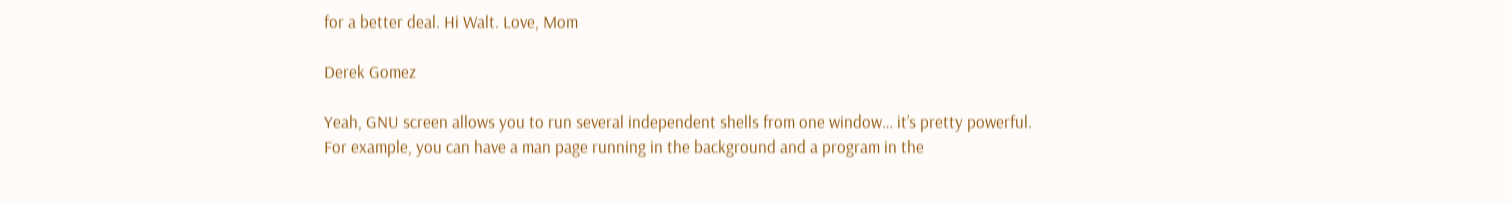for a better deal. Hi Walt. Love, Mom

Derek Gomez

Yeah, GNU screen allows you to run several independent shells from one window… it’s pretty powerful. For example, you can have a man page running in the background and a program in the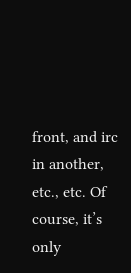front, and irc in another, etc., etc. Of course, it’s only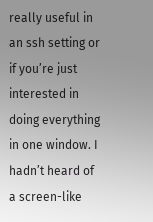really useful in an ssh setting or if you’re just interested in doing everything in one window. I hadn’t heard of a screen-like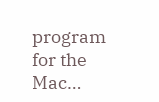program for the Mac…